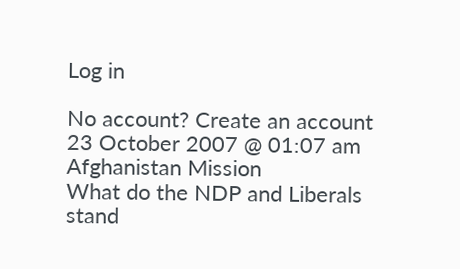Log in

No account? Create an account
23 October 2007 @ 01:07 am
Afghanistan Mission
What do the NDP and Liberals stand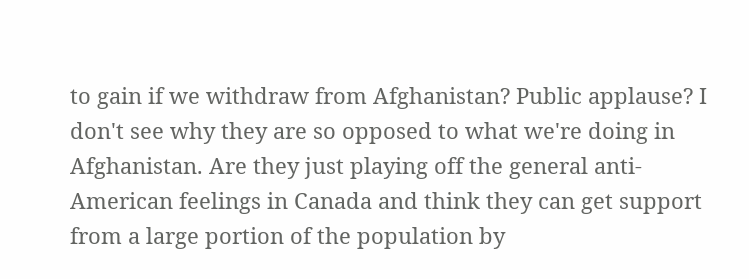to gain if we withdraw from Afghanistan? Public applause? I don't see why they are so opposed to what we're doing in Afghanistan. Are they just playing off the general anti-American feelings in Canada and think they can get support from a large portion of the population by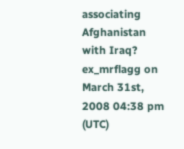associating Afghanistan with Iraq?
ex_mrflagg on March 31st, 2008 04:38 pm (UTC)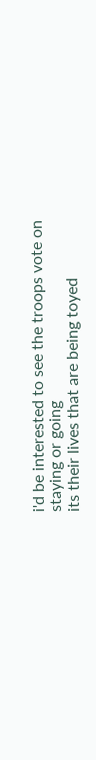i'd be interested to see the troops vote on staying or going
its their lives that are being toyed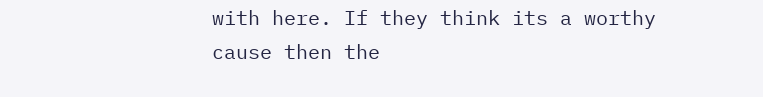with here. If they think its a worthy cause then the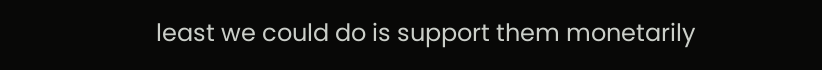least we could do is support them monetarily